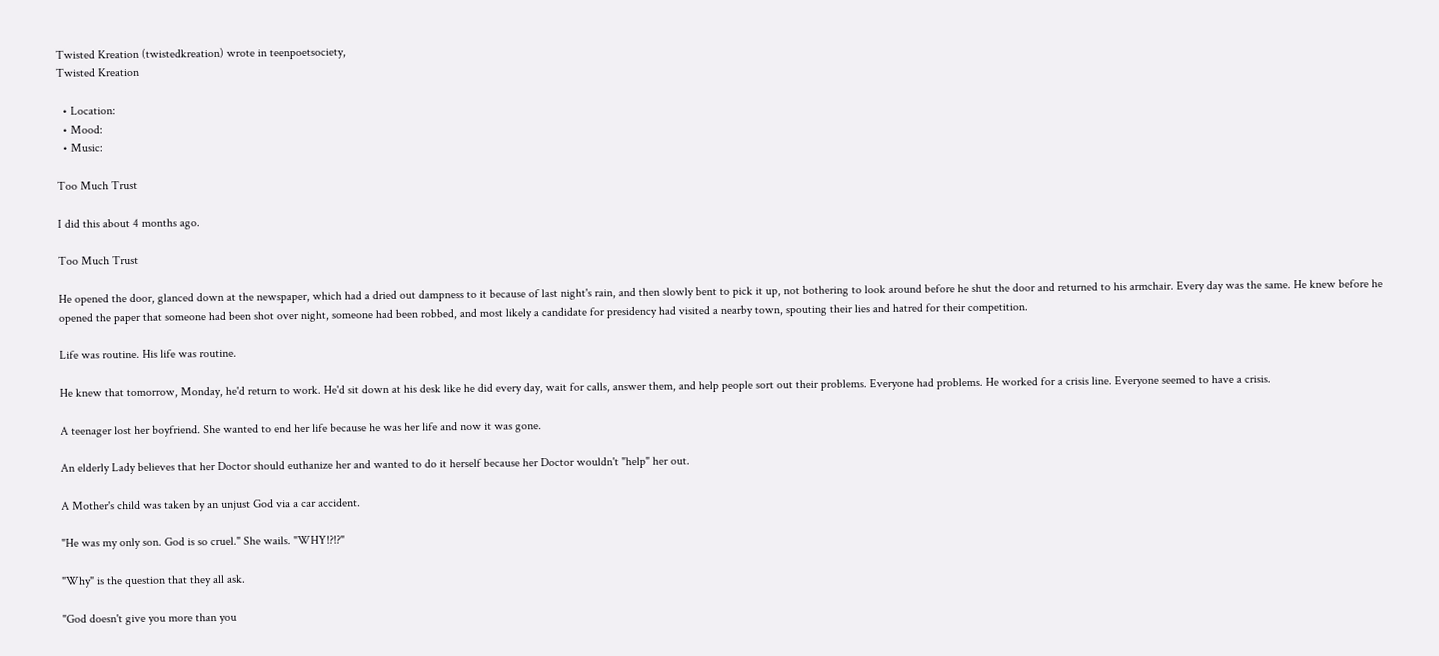Twisted Kreation (twistedkreation) wrote in teenpoetsociety,
Twisted Kreation

  • Location:
  • Mood:
  • Music:

Too Much Trust

I did this about 4 months ago.

Too Much Trust

He opened the door, glanced down at the newspaper, which had a dried out dampness to it because of last night's rain, and then slowly bent to pick it up, not bothering to look around before he shut the door and returned to his armchair. Every day was the same. He knew before he opened the paper that someone had been shot over night, someone had been robbed, and most likely a candidate for presidency had visited a nearby town, spouting their lies and hatred for their competition.

Life was routine. His life was routine.

He knew that tomorrow, Monday, he'd return to work. He'd sit down at his desk like he did every day, wait for calls, answer them, and help people sort out their problems. Everyone had problems. He worked for a crisis line. Everyone seemed to have a crisis.

A teenager lost her boyfriend. She wanted to end her life because he was her life and now it was gone.

An elderly Lady believes that her Doctor should euthanize her and wanted to do it herself because her Doctor wouldn't "help" her out.

A Mother's child was taken by an unjust God via a car accident.

"He was my only son. God is so cruel." She wails. "WHY!?!?"

"Why" is the question that they all ask.

"God doesn't give you more than you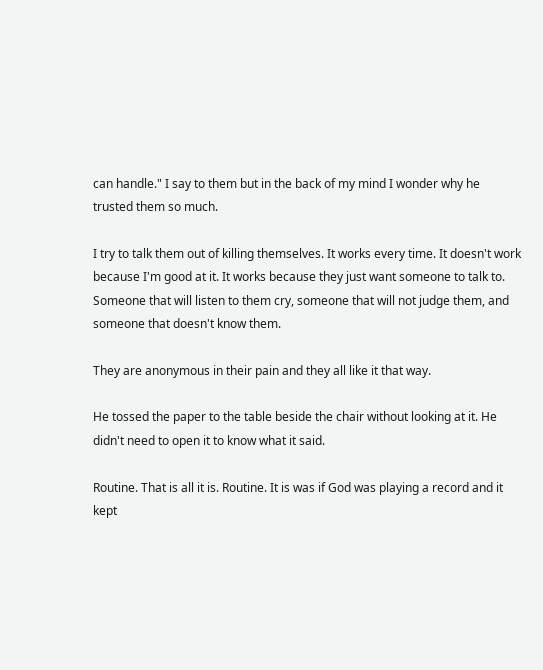can handle." I say to them but in the back of my mind I wonder why he trusted them so much.

I try to talk them out of killing themselves. It works every time. It doesn't work because I'm good at it. It works because they just want someone to talk to. Someone that will listen to them cry, someone that will not judge them, and someone that doesn't know them.

They are anonymous in their pain and they all like it that way.

He tossed the paper to the table beside the chair without looking at it. He didn't need to open it to know what it said.

Routine. That is all it is. Routine. It is was if God was playing a record and it kept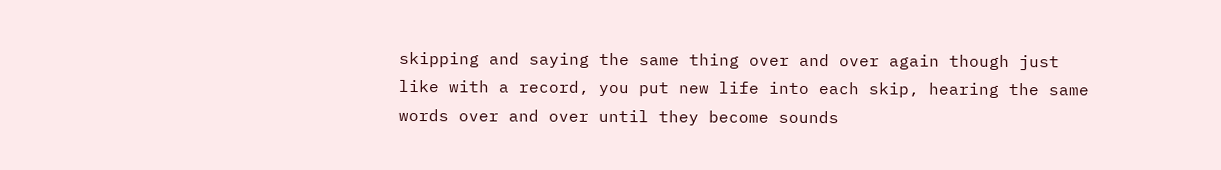skipping and saying the same thing over and over again though just like with a record, you put new life into each skip, hearing the same words over and over until they become sounds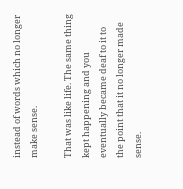instead of words which no longer make sense.

That was like life. The same thing kept happening and you eventually became deaf to it to the point that it no longer made sense.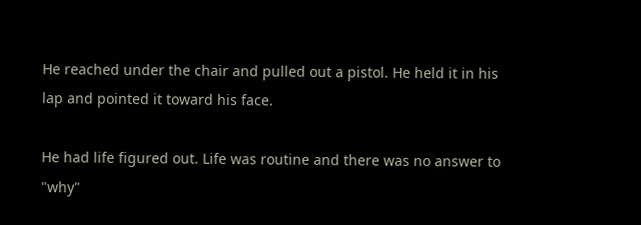He reached under the chair and pulled out a pistol. He held it in his lap and pointed it toward his face.

He had life figured out. Life was routine and there was no answer to "why"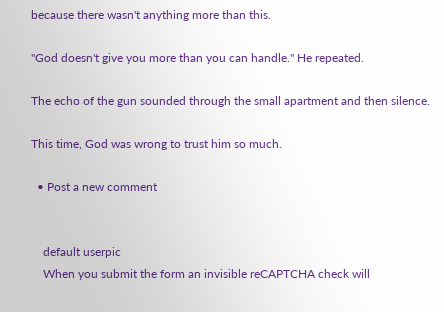because there wasn't anything more than this.

"God doesn't give you more than you can handle." He repeated.

The echo of the gun sounded through the small apartment and then silence.

This time, God was wrong to trust him so much.

  • Post a new comment


    default userpic
    When you submit the form an invisible reCAPTCHA check will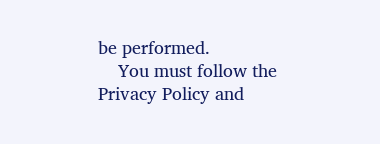be performed.
    You must follow the Privacy Policy and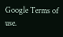Google Terms of use.